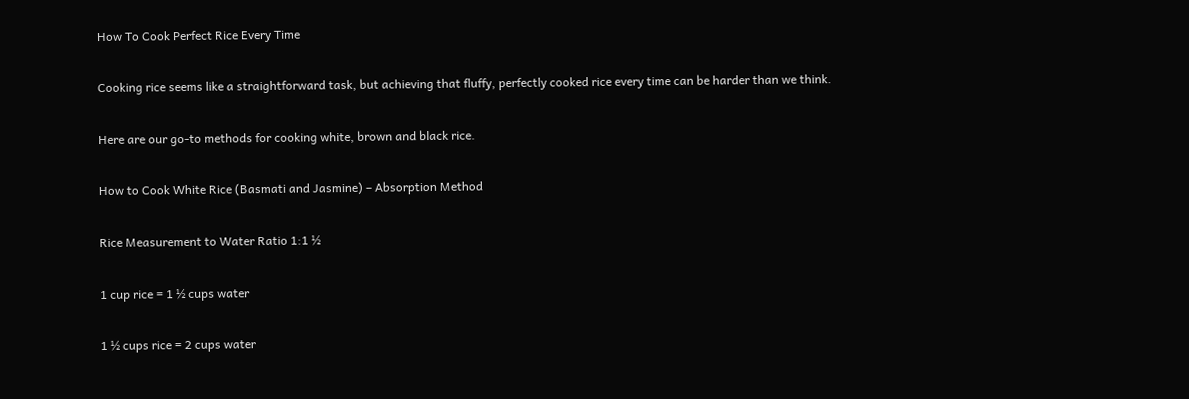How To Cook Perfect Rice Every Time

Cooking rice seems like a straightforward task, but achieving that fluffy, perfectly cooked rice every time can be harder than we think.

Here are our go-to methods for cooking white, brown and black rice.

How to Cook White Rice (Basmati and Jasmine) – Absorption Method

Rice Measurement to Water Ratio 1:1 ½

1 cup rice = 1 ½ cups water

1 ½ cups rice = 2 cups water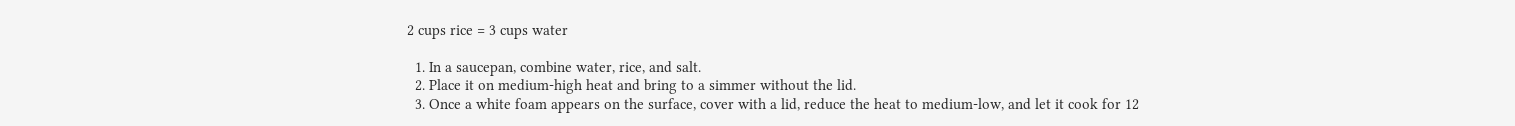2 cups rice = 3 cups water

  1. In a saucepan, combine water, rice, and salt.
  2. Place it on medium-high heat and bring to a simmer without the lid.
  3. Once a white foam appears on the surface, cover with a lid, reduce the heat to medium-low, and let it cook for 12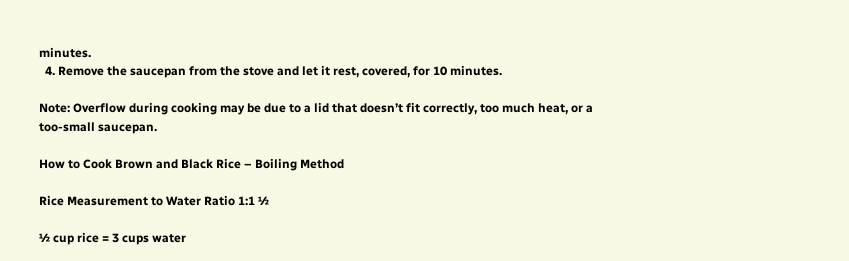minutes.
  4. Remove the saucepan from the stove and let it rest, covered, for 10 minutes.

Note: Overflow during cooking may be due to a lid that doesn’t fit correctly, too much heat, or a too-small saucepan.

How to Cook Brown and Black Rice – Boiling Method

Rice Measurement to Water Ratio 1:1 ½

½ cup rice = 3 cups water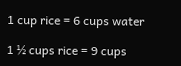1 cup rice = 6 cups water

1 ½ cups rice = 9 cups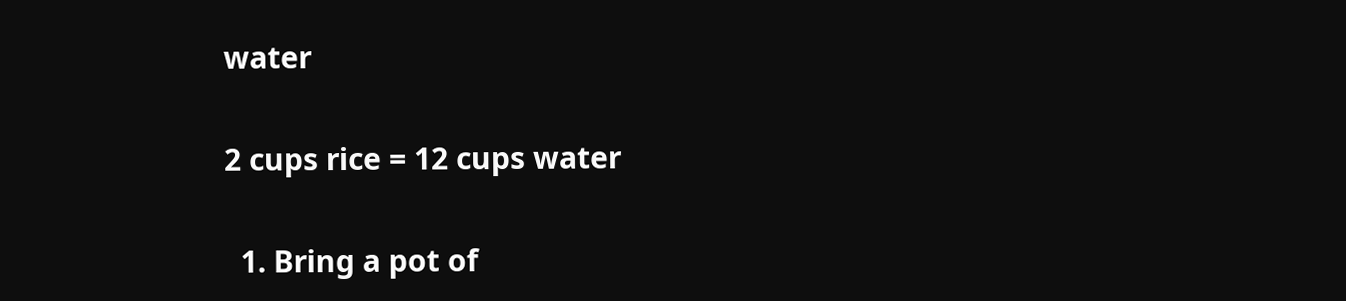water

2 cups rice = 12 cups water

  1. Bring a pot of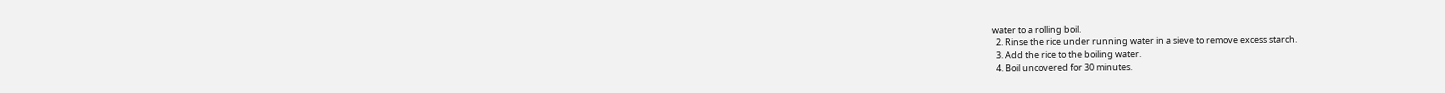water to a rolling boil.
  2. Rinse the rice under running water in a sieve to remove excess starch.
  3. Add the rice to the boiling water.
  4. Boil uncovered for 30 minutes.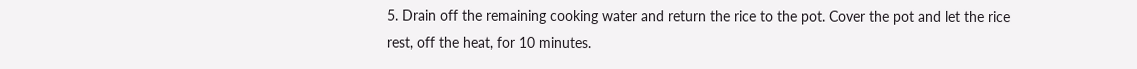5. Drain off the remaining cooking water and return the rice to the pot. Cover the pot and let the rice rest, off the heat, for 10 minutes.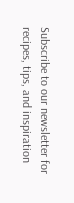Subscribe to our newsletter for recipes, tips, and inspiration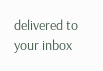delivered to your inbox